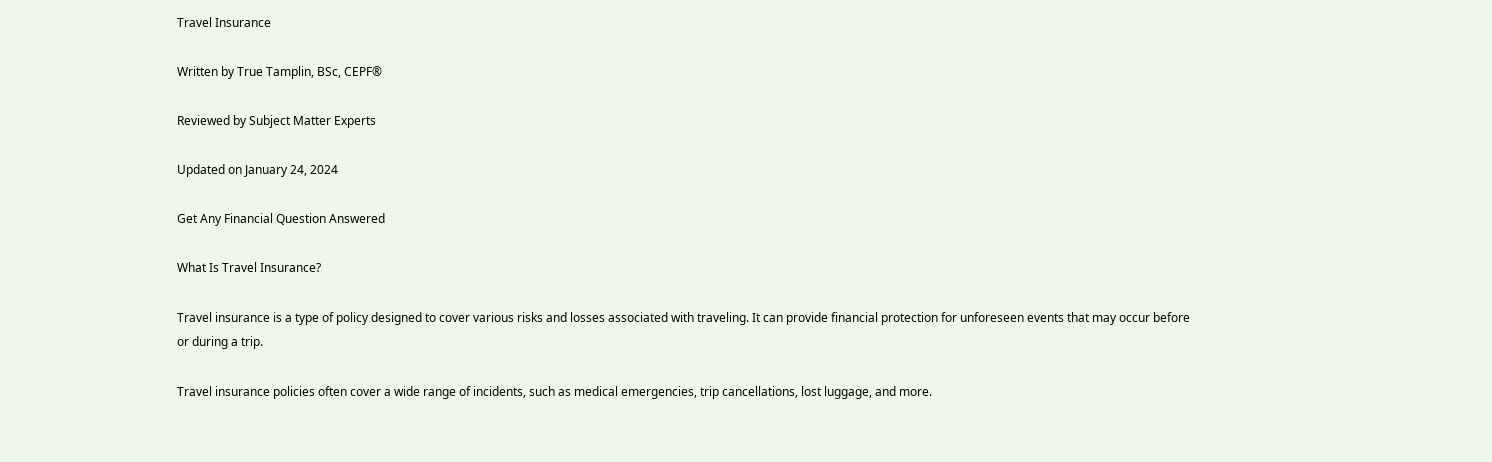Travel Insurance

Written by True Tamplin, BSc, CEPF®

Reviewed by Subject Matter Experts

Updated on January 24, 2024

Get Any Financial Question Answered

What Is Travel Insurance?

Travel insurance is a type of policy designed to cover various risks and losses associated with traveling. It can provide financial protection for unforeseen events that may occur before or during a trip.

Travel insurance policies often cover a wide range of incidents, such as medical emergencies, trip cancellations, lost luggage, and more.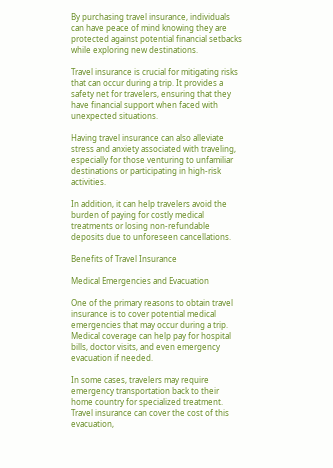By purchasing travel insurance, individuals can have peace of mind knowing they are protected against potential financial setbacks while exploring new destinations.

Travel insurance is crucial for mitigating risks that can occur during a trip. It provides a safety net for travelers, ensuring that they have financial support when faced with unexpected situations.

Having travel insurance can also alleviate stress and anxiety associated with traveling, especially for those venturing to unfamiliar destinations or participating in high-risk activities.

In addition, it can help travelers avoid the burden of paying for costly medical treatments or losing non-refundable deposits due to unforeseen cancellations.

Benefits of Travel Insurance

Medical Emergencies and Evacuation

One of the primary reasons to obtain travel insurance is to cover potential medical emergencies that may occur during a trip. Medical coverage can help pay for hospital bills, doctor visits, and even emergency evacuation if needed.

In some cases, travelers may require emergency transportation back to their home country for specialized treatment. Travel insurance can cover the cost of this evacuation,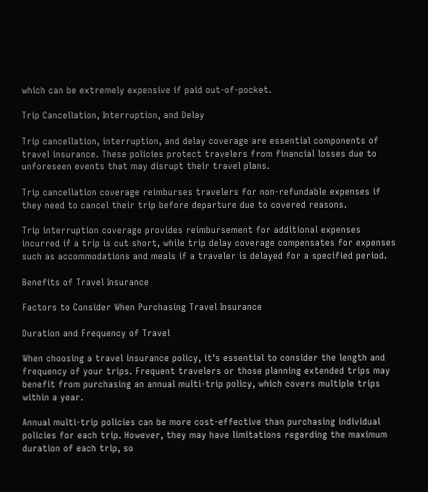which can be extremely expensive if paid out-of-pocket.

Trip Cancellation, Interruption, and Delay

Trip cancellation, interruption, and delay coverage are essential components of travel insurance. These policies protect travelers from financial losses due to unforeseen events that may disrupt their travel plans.

Trip cancellation coverage reimburses travelers for non-refundable expenses if they need to cancel their trip before departure due to covered reasons.

Trip interruption coverage provides reimbursement for additional expenses incurred if a trip is cut short, while trip delay coverage compensates for expenses such as accommodations and meals if a traveler is delayed for a specified period.

Benefits of Travel Insurance

Factors to Consider When Purchasing Travel Insurance

Duration and Frequency of Travel

When choosing a travel insurance policy, it's essential to consider the length and frequency of your trips. Frequent travelers or those planning extended trips may benefit from purchasing an annual multi-trip policy, which covers multiple trips within a year.

Annual multi-trip policies can be more cost-effective than purchasing individual policies for each trip. However, they may have limitations regarding the maximum duration of each trip, so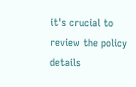it's crucial to review the policy details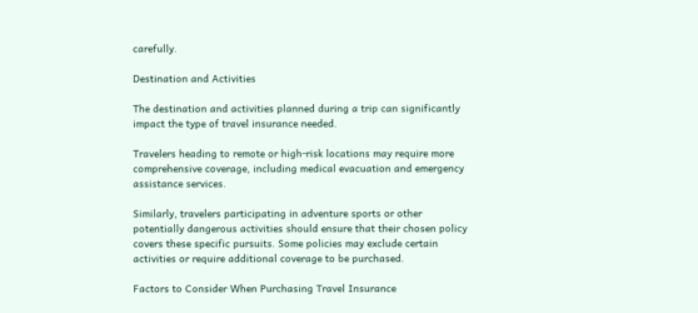carefully.

Destination and Activities

The destination and activities planned during a trip can significantly impact the type of travel insurance needed.

Travelers heading to remote or high-risk locations may require more comprehensive coverage, including medical evacuation and emergency assistance services.

Similarly, travelers participating in adventure sports or other potentially dangerous activities should ensure that their chosen policy covers these specific pursuits. Some policies may exclude certain activities or require additional coverage to be purchased.

Factors to Consider When Purchasing Travel Insurance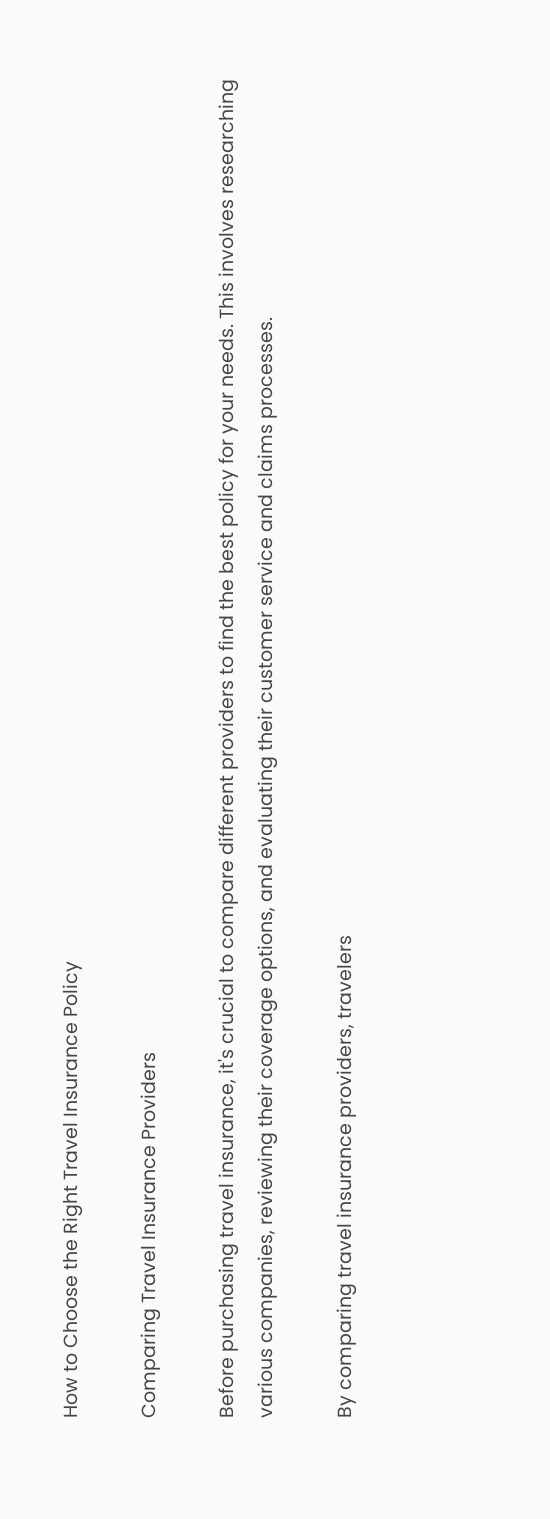How to Choose the Right Travel Insurance Policy

Comparing Travel Insurance Providers

Before purchasing travel insurance, it's crucial to compare different providers to find the best policy for your needs. This involves researching various companies, reviewing their coverage options, and evaluating their customer service and claims processes.

By comparing travel insurance providers, travelers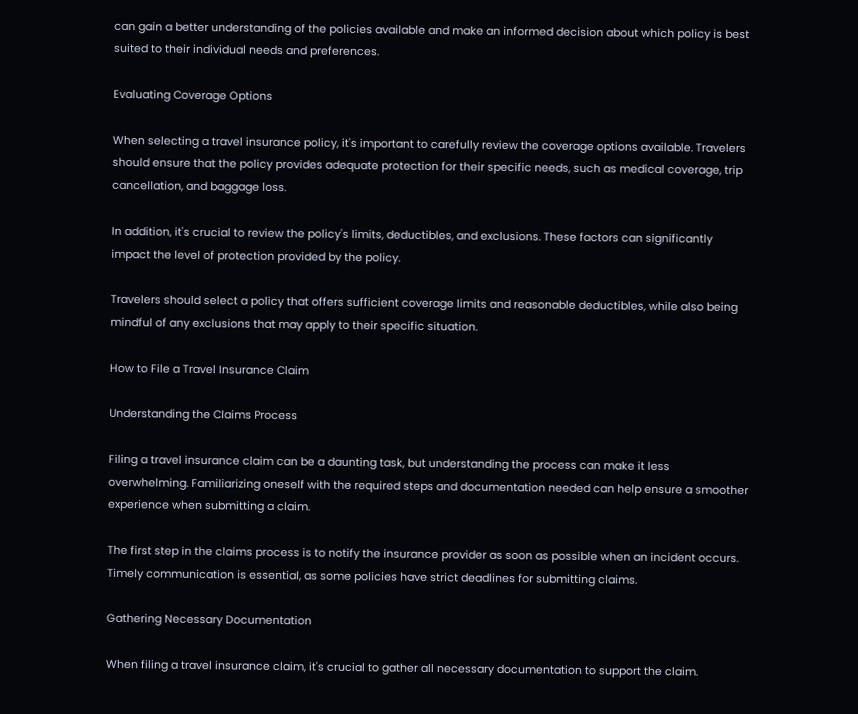can gain a better understanding of the policies available and make an informed decision about which policy is best suited to their individual needs and preferences.

Evaluating Coverage Options

When selecting a travel insurance policy, it's important to carefully review the coverage options available. Travelers should ensure that the policy provides adequate protection for their specific needs, such as medical coverage, trip cancellation, and baggage loss.

In addition, it's crucial to review the policy's limits, deductibles, and exclusions. These factors can significantly impact the level of protection provided by the policy.

Travelers should select a policy that offers sufficient coverage limits and reasonable deductibles, while also being mindful of any exclusions that may apply to their specific situation.

How to File a Travel Insurance Claim

Understanding the Claims Process

Filing a travel insurance claim can be a daunting task, but understanding the process can make it less overwhelming. Familiarizing oneself with the required steps and documentation needed can help ensure a smoother experience when submitting a claim.

The first step in the claims process is to notify the insurance provider as soon as possible when an incident occurs. Timely communication is essential, as some policies have strict deadlines for submitting claims.

Gathering Necessary Documentation

When filing a travel insurance claim, it's crucial to gather all necessary documentation to support the claim.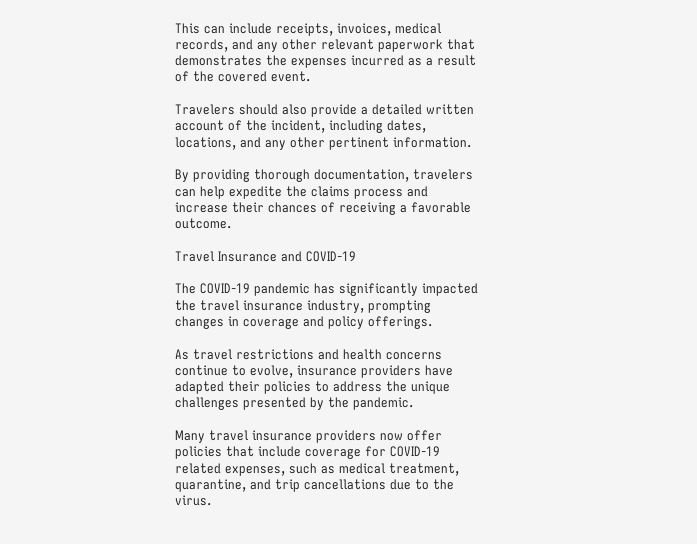This can include receipts, invoices, medical records, and any other relevant paperwork that demonstrates the expenses incurred as a result of the covered event.

Travelers should also provide a detailed written account of the incident, including dates, locations, and any other pertinent information.

By providing thorough documentation, travelers can help expedite the claims process and increase their chances of receiving a favorable outcome.

Travel Insurance and COVID-19

The COVID-19 pandemic has significantly impacted the travel insurance industry, prompting changes in coverage and policy offerings.

As travel restrictions and health concerns continue to evolve, insurance providers have adapted their policies to address the unique challenges presented by the pandemic.

Many travel insurance providers now offer policies that include coverage for COVID-19 related expenses, such as medical treatment, quarantine, and trip cancellations due to the virus.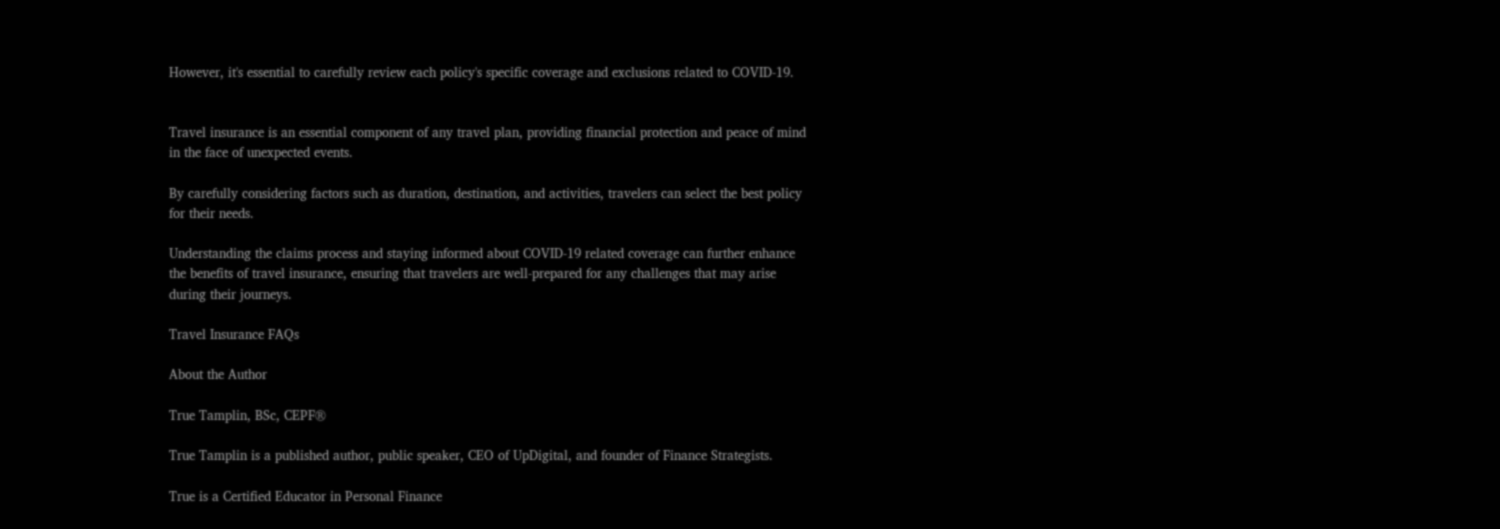However, it's essential to carefully review each policy's specific coverage and exclusions related to COVID-19.


Travel insurance is an essential component of any travel plan, providing financial protection and peace of mind in the face of unexpected events.

By carefully considering factors such as duration, destination, and activities, travelers can select the best policy for their needs.

Understanding the claims process and staying informed about COVID-19 related coverage can further enhance the benefits of travel insurance, ensuring that travelers are well-prepared for any challenges that may arise during their journeys.

Travel Insurance FAQs

About the Author

True Tamplin, BSc, CEPF®

True Tamplin is a published author, public speaker, CEO of UpDigital, and founder of Finance Strategists.

True is a Certified Educator in Personal Finance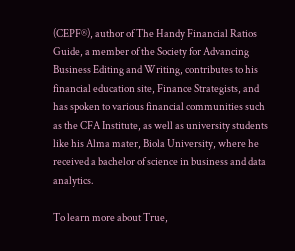(CEPF®), author of The Handy Financial Ratios Guide, a member of the Society for Advancing Business Editing and Writing, contributes to his financial education site, Finance Strategists, and has spoken to various financial communities such as the CFA Institute, as well as university students like his Alma mater, Biola University, where he received a bachelor of science in business and data analytics.

To learn more about True,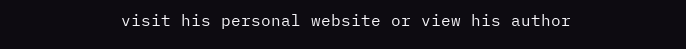visit his personal website or view his author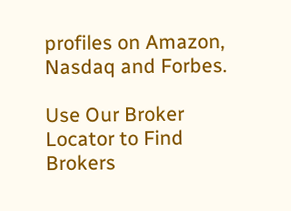profiles on Amazon, Nasdaq and Forbes.

Use Our Broker Locator to Find Brokers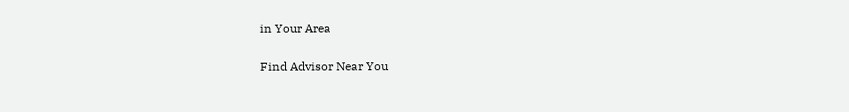in Your Area

Find Advisor Near You